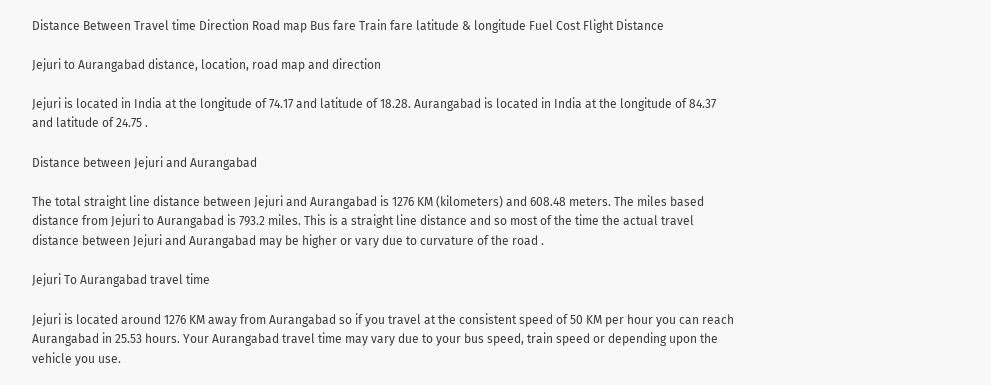Distance Between Travel time Direction Road map Bus fare Train fare latitude & longitude Fuel Cost Flight Distance

Jejuri to Aurangabad distance, location, road map and direction

Jejuri is located in India at the longitude of 74.17 and latitude of 18.28. Aurangabad is located in India at the longitude of 84.37 and latitude of 24.75 .

Distance between Jejuri and Aurangabad

The total straight line distance between Jejuri and Aurangabad is 1276 KM (kilometers) and 608.48 meters. The miles based distance from Jejuri to Aurangabad is 793.2 miles. This is a straight line distance and so most of the time the actual travel distance between Jejuri and Aurangabad may be higher or vary due to curvature of the road .

Jejuri To Aurangabad travel time

Jejuri is located around 1276 KM away from Aurangabad so if you travel at the consistent speed of 50 KM per hour you can reach Aurangabad in 25.53 hours. Your Aurangabad travel time may vary due to your bus speed, train speed or depending upon the vehicle you use.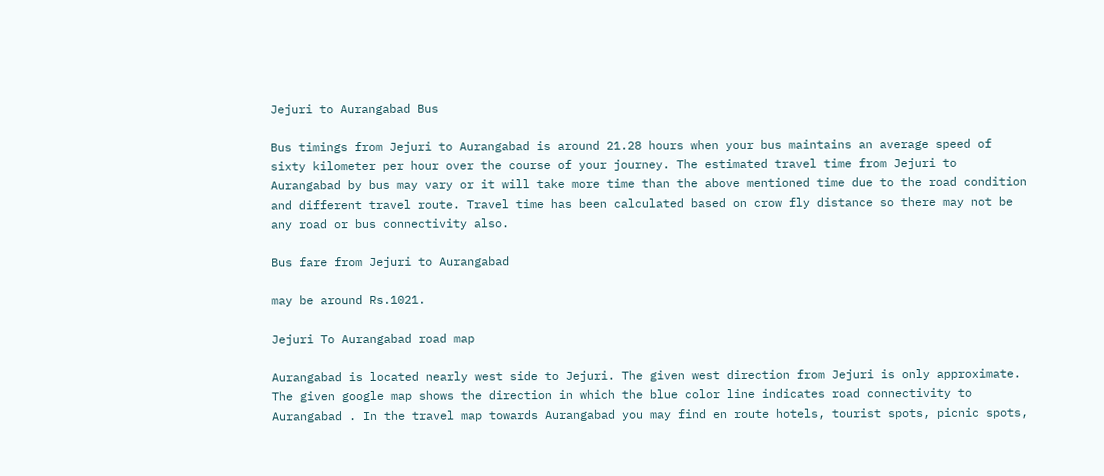Jejuri to Aurangabad Bus

Bus timings from Jejuri to Aurangabad is around 21.28 hours when your bus maintains an average speed of sixty kilometer per hour over the course of your journey. The estimated travel time from Jejuri to Aurangabad by bus may vary or it will take more time than the above mentioned time due to the road condition and different travel route. Travel time has been calculated based on crow fly distance so there may not be any road or bus connectivity also.

Bus fare from Jejuri to Aurangabad

may be around Rs.1021.

Jejuri To Aurangabad road map

Aurangabad is located nearly west side to Jejuri. The given west direction from Jejuri is only approximate. The given google map shows the direction in which the blue color line indicates road connectivity to Aurangabad . In the travel map towards Aurangabad you may find en route hotels, tourist spots, picnic spots,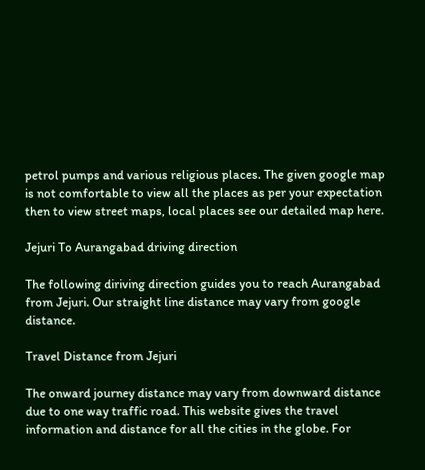petrol pumps and various religious places. The given google map is not comfortable to view all the places as per your expectation then to view street maps, local places see our detailed map here.

Jejuri To Aurangabad driving direction

The following diriving direction guides you to reach Aurangabad from Jejuri. Our straight line distance may vary from google distance.

Travel Distance from Jejuri

The onward journey distance may vary from downward distance due to one way traffic road. This website gives the travel information and distance for all the cities in the globe. For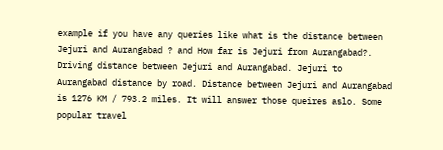example if you have any queries like what is the distance between Jejuri and Aurangabad ? and How far is Jejuri from Aurangabad?. Driving distance between Jejuri and Aurangabad. Jejuri to Aurangabad distance by road. Distance between Jejuri and Aurangabad is 1276 KM / 793.2 miles. It will answer those queires aslo. Some popular travel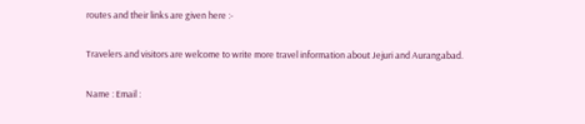routes and their links are given here :-

Travelers and visitors are welcome to write more travel information about Jejuri and Aurangabad.

Name : Email :